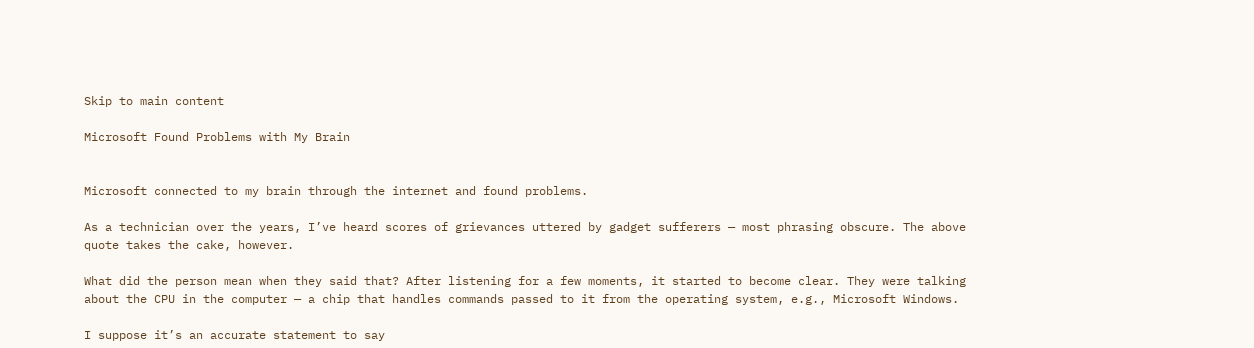Skip to main content

Microsoft Found Problems with My Brain


Microsoft connected to my brain through the internet and found problems.

As a technician over the years, I’ve heard scores of grievances uttered by gadget sufferers — most phrasing obscure. The above quote takes the cake, however.

What did the person mean when they said that? After listening for a few moments, it started to become clear. They were talking about the CPU in the computer — a chip that handles commands passed to it from the operating system, e.g., Microsoft Windows.

I suppose it’s an accurate statement to say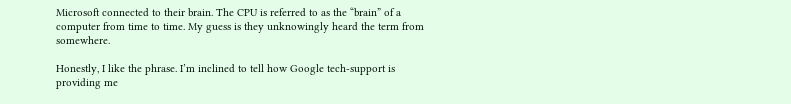Microsoft connected to their brain. The CPU is referred to as the “brain” of a computer from time to time. My guess is they unknowingly heard the term from somewhere.

Honestly, I like the phrase. I’m inclined to tell how Google tech-support is providing me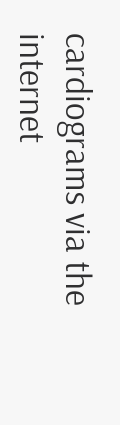cardiograms via the internet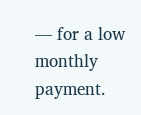— for a low monthly payment.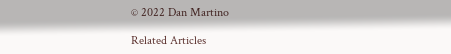© 2022 Dan Martino

Related Articles